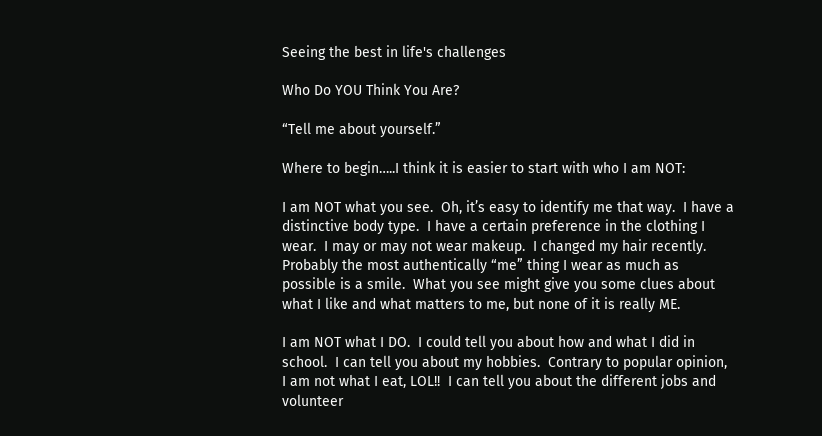Seeing the best in life's challenges

Who Do YOU Think You Are?

“Tell me about yourself.”

Where to begin…..I think it is easier to start with who I am NOT:

I am NOT what you see.  Oh, it’s easy to identify me that way.  I have a distinctive body type.  I have a certain preference in the clothing I wear.  I may or may not wear makeup.  I changed my hair recently.  Probably the most authentically “me” thing I wear as much as possible is a smile.  What you see might give you some clues about what I like and what matters to me, but none of it is really ME.

I am NOT what I DO.  I could tell you about how and what I did in school.  I can tell you about my hobbies.  Contrary to popular opinion, I am not what I eat, LOL!!  I can tell you about the different jobs and volunteer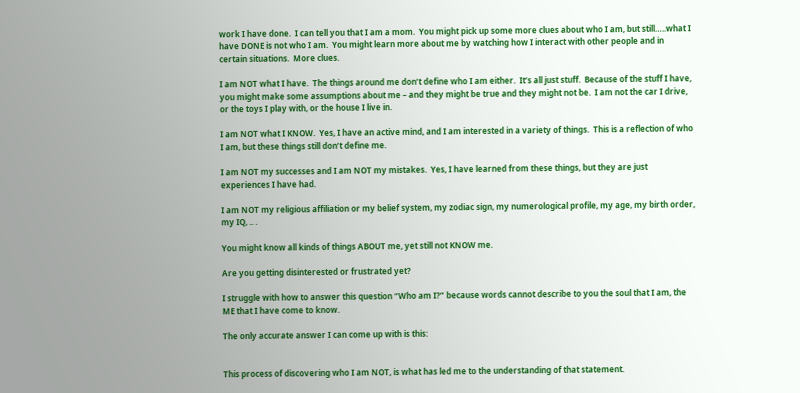work I have done.  I can tell you that I am a mom.  You might pick up some more clues about who I am, but still…..what I have DONE is not who I am.  You might learn more about me by watching how I interact with other people and in certain situations.  More clues.

I am NOT what I have.  The things around me don’t define who I am either.  It’s all just stuff.  Because of the stuff I have, you might make some assumptions about me – and they might be true and they might not be.  I am not the car I drive, or the toys I play with, or the house I live in.

I am NOT what I KNOW.  Yes, I have an active mind, and I am interested in a variety of things.  This is a reflection of who I am, but these things still don’t define me.

I am NOT my successes and I am NOT my mistakes.  Yes, I have learned from these things, but they are just experiences I have had.

I am NOT my religious affiliation or my belief system, my zodiac sign, my numerological profile, my age, my birth order, my IQ, .. .

You might know all kinds of things ABOUT me, yet still not KNOW me.

Are you getting disinterested or frustrated yet?

I struggle with how to answer this question “Who am I?” because words cannot describe to you the soul that I am, the ME that I have come to know.

The only accurate answer I can come up with is this:


This process of discovering who I am NOT, is what has led me to the understanding of that statement.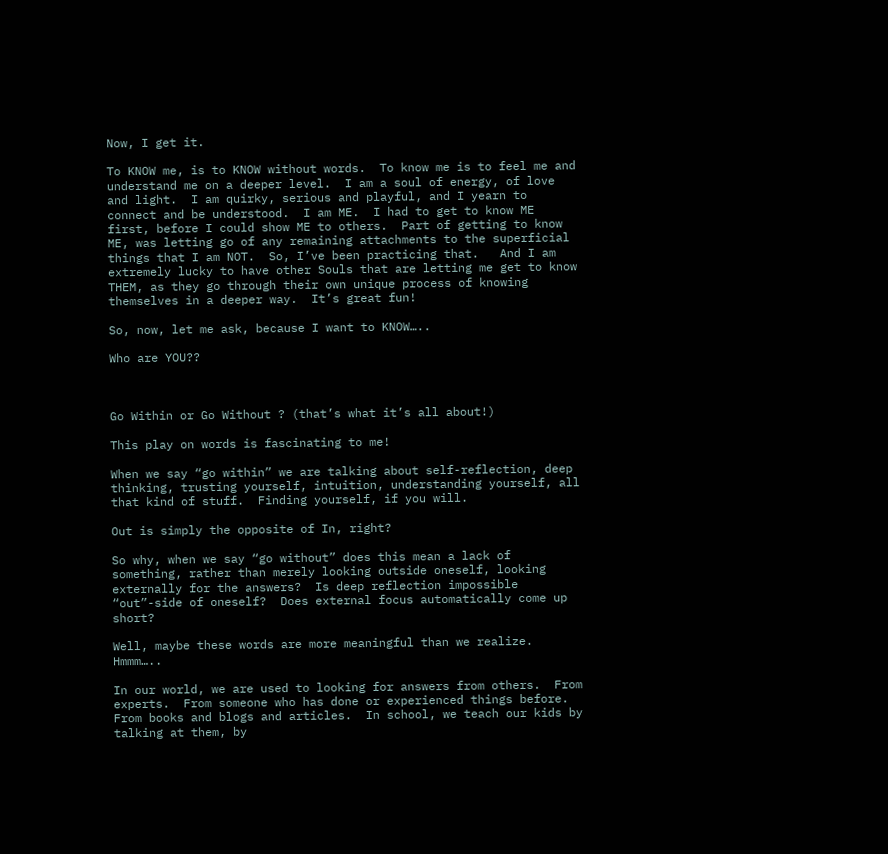Now, I get it.

To KNOW me, is to KNOW without words.  To know me is to feel me and understand me on a deeper level.  I am a soul of energy, of love and light.  I am quirky, serious and playful, and I yearn to connect and be understood.  I am ME.  I had to get to know ME first, before I could show ME to others.  Part of getting to know ME, was letting go of any remaining attachments to the superficial things that I am NOT.  So, I’ve been practicing that.   And I am extremely lucky to have other Souls that are letting me get to know THEM, as they go through their own unique process of knowing themselves in a deeper way.  It’s great fun!

So, now, let me ask, because I want to KNOW…..

Who are YOU??



Go Within or Go Without ? (that’s what it’s all about!)

This play on words is fascinating to me!

When we say “go within” we are talking about self-reflection, deep thinking, trusting yourself, intuition, understanding yourself, all that kind of stuff.  Finding yourself, if you will.

Out is simply the opposite of In, right?

So why, when we say “go without” does this mean a lack of something, rather than merely looking outside oneself, looking externally for the answers?  Is deep reflection impossible “out”-side of oneself?  Does external focus automatically come up short?

Well, maybe these words are more meaningful than we realize.   Hmmm…..

In our world, we are used to looking for answers from others.  From experts.  From someone who has done or experienced things before.  From books and blogs and articles.  In school, we teach our kids by talking at them, by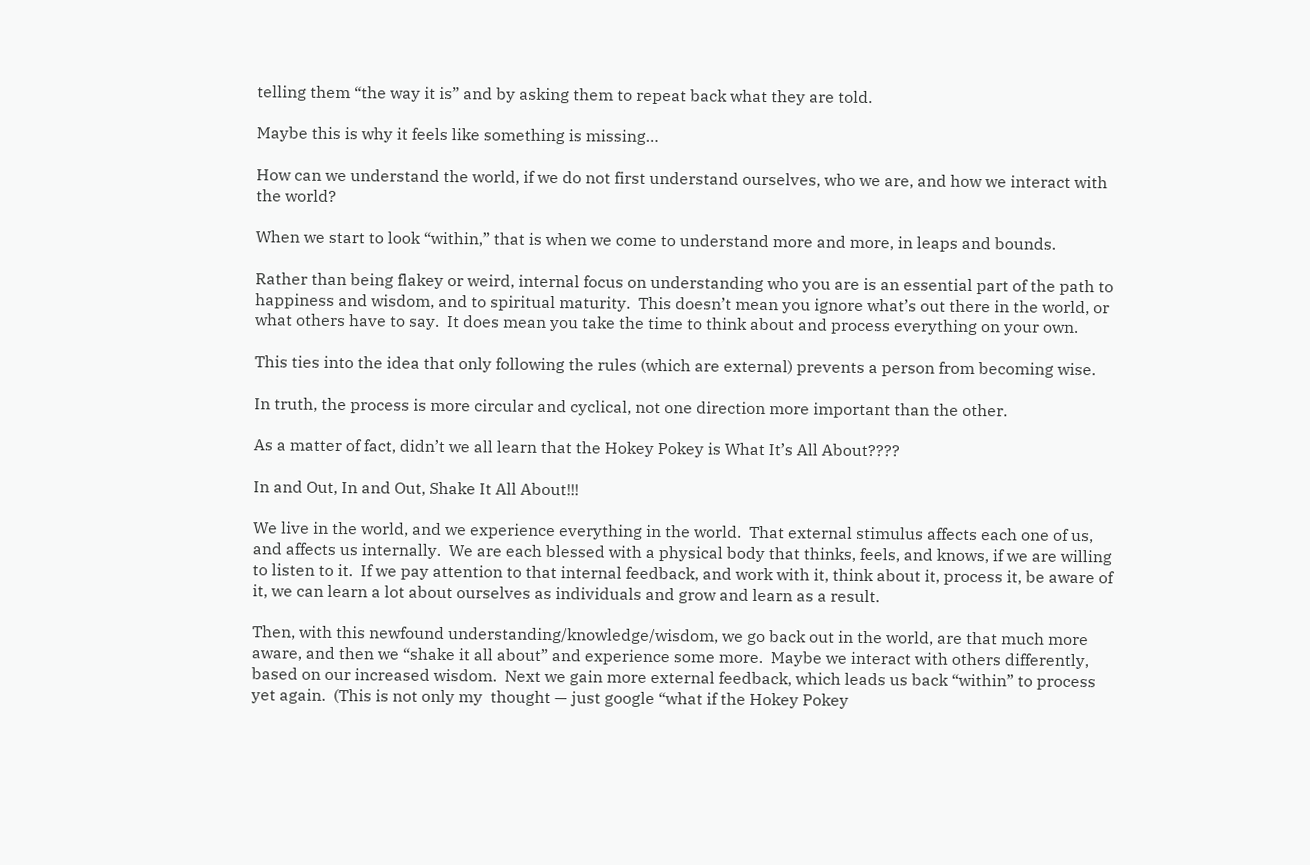telling them “the way it is” and by asking them to repeat back what they are told.

Maybe this is why it feels like something is missing…

How can we understand the world, if we do not first understand ourselves, who we are, and how we interact with the world?

When we start to look “within,” that is when we come to understand more and more, in leaps and bounds.

Rather than being flakey or weird, internal focus on understanding who you are is an essential part of the path to happiness and wisdom, and to spiritual maturity.  This doesn’t mean you ignore what’s out there in the world, or what others have to say.  It does mean you take the time to think about and process everything on your own.

This ties into the idea that only following the rules (which are external) prevents a person from becoming wise.

In truth, the process is more circular and cyclical, not one direction more important than the other.

As a matter of fact, didn’t we all learn that the Hokey Pokey is What It’s All About????

In and Out, In and Out, Shake It All About!!!

We live in the world, and we experience everything in the world.  That external stimulus affects each one of us, and affects us internally.  We are each blessed with a physical body that thinks, feels, and knows, if we are willing to listen to it.  If we pay attention to that internal feedback, and work with it, think about it, process it, be aware of it, we can learn a lot about ourselves as individuals and grow and learn as a result.

Then, with this newfound understanding/knowledge/wisdom, we go back out in the world, are that much more aware, and then we “shake it all about” and experience some more.  Maybe we interact with others differently, based on our increased wisdom.  Next we gain more external feedback, which leads us back “within” to process yet again.  (This is not only my  thought — just google “what if the Hokey Pokey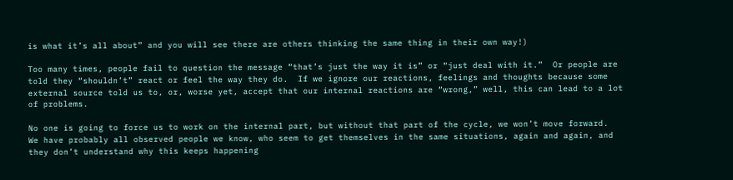is what it’s all about” and you will see there are others thinking the same thing in their own way!)

Too many times, people fail to question the message “that’s just the way it is” or “just deal with it.”  Or people are told they “shouldn’t” react or feel the way they do.  If we ignore our reactions, feelings and thoughts because some external source told us to, or, worse yet, accept that our internal reactions are “wrong,” well, this can lead to a lot of problems.

No one is going to force us to work on the internal part, but without that part of the cycle, we won’t move forward.  We have probably all observed people we know, who seem to get themselves in the same situations, again and again, and they don’t understand why this keeps happening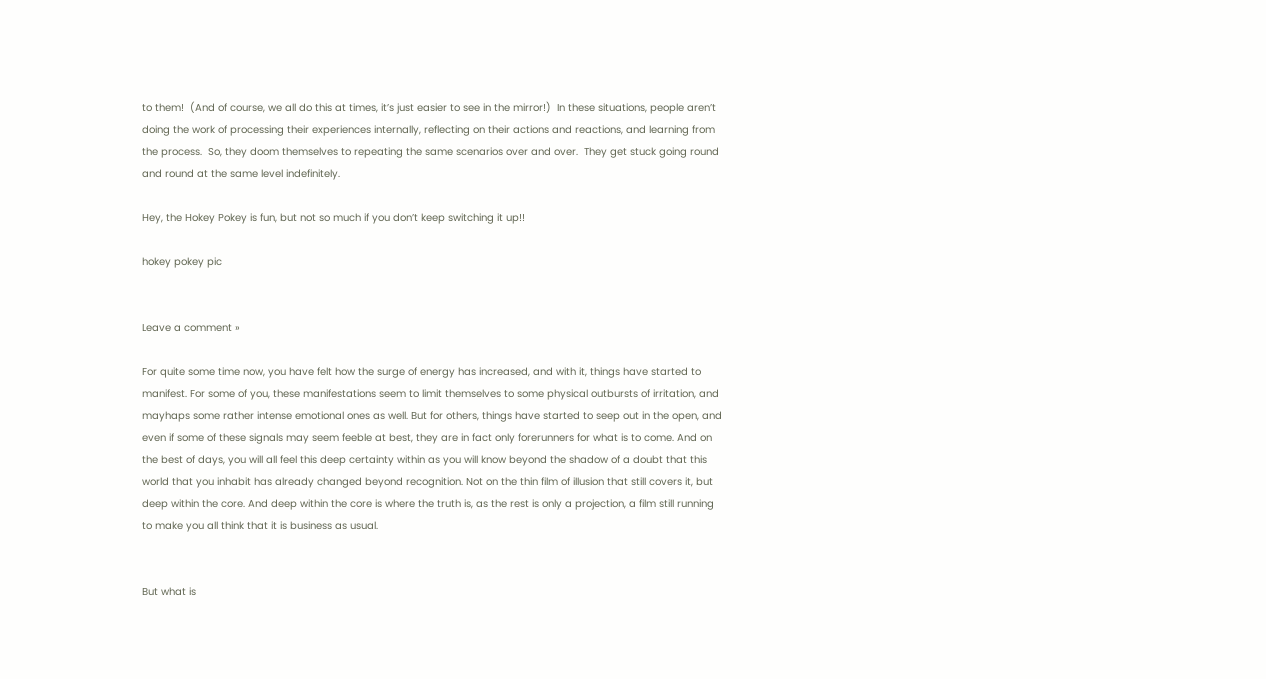to them!  (And of course, we all do this at times, it’s just easier to see in the mirror!)  In these situations, people aren’t doing the work of processing their experiences internally, reflecting on their actions and reactions, and learning from the process.  So, they doom themselves to repeating the same scenarios over and over.  They get stuck going round and round at the same level indefinitely.

Hey, the Hokey Pokey is fun, but not so much if you don’t keep switching it up!!

hokey pokey pic


Leave a comment »

For quite some time now, you have felt how the surge of energy has increased, and with it, things have started to manifest. For some of you, these manifestations seem to limit themselves to some physical outbursts of irritation, and mayhaps some rather intense emotional ones as well. But for others, things have started to seep out in the open, and even if some of these signals may seem feeble at best, they are in fact only forerunners for what is to come. And on the best of days, you will all feel this deep certainty within as you will know beyond the shadow of a doubt that this world that you inhabit has already changed beyond recognition. Not on the thin film of illusion that still covers it, but deep within the core. And deep within the core is where the truth is, as the rest is only a projection, a film still running to make you all think that it is business as usual.


But what is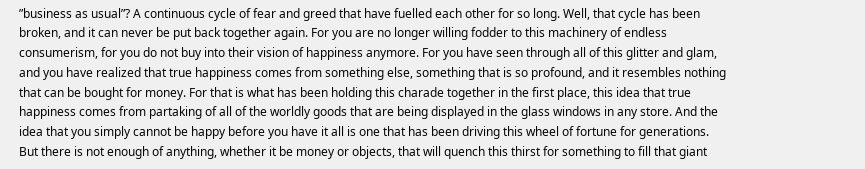”business as usual”? A continuous cycle of fear and greed that have fuelled each other for so long. Well, that cycle has been broken, and it can never be put back together again. For you are no longer willing fodder to this machinery of endless consumerism, for you do not buy into their vision of happiness anymore. For you have seen through all of this glitter and glam, and you have realized that true happiness comes from something else, something that is so profound, and it resembles nothing that can be bought for money. For that is what has been holding this charade together in the first place, this idea that true happiness comes from partaking of all of the worldly goods that are being displayed in the glass windows in any store. And the idea that you simply cannot be happy before you have it all is one that has been driving this wheel of fortune for generations. But there is not enough of anything, whether it be money or objects, that will quench this thirst for something to fill that giant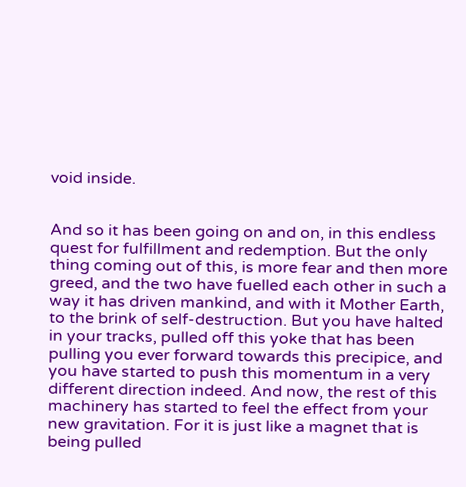void inside.


And so it has been going on and on, in this endless quest for fulfillment and redemption. But the only thing coming out of this, is more fear and then more greed, and the two have fuelled each other in such a way it has driven mankind, and with it Mother Earth, to the brink of self-destruction. But you have halted in your tracks, pulled off this yoke that has been pulling you ever forward towards this precipice, and you have started to push this momentum in a very different direction indeed. And now, the rest of this machinery has started to feel the effect from your new gravitation. For it is just like a magnet that is being pulled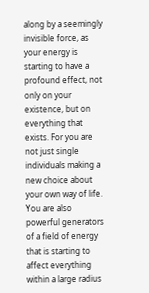along by a seemingly invisible force, as your energy is starting to have a profound effect, not only on your existence, but on everything that exists. For you are not just single individuals making a new choice about your own way of life. You are also powerful generators of a field of energy that is starting to affect everything within a large radius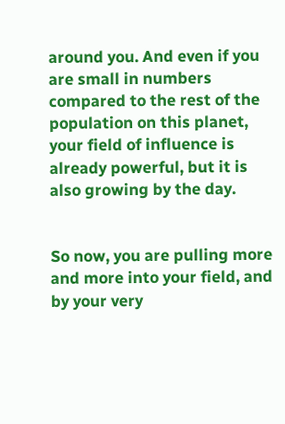around you. And even if you are small in numbers compared to the rest of the population on this planet, your field of influence is already powerful, but it is also growing by the day.


So now, you are pulling more and more into your field, and by your very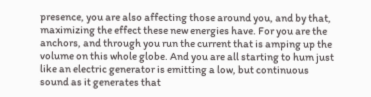presence, you are also affecting those around you, and by that, maximizing the effect these new energies have. For you are the anchors, and through you run the current that is amping up the volume on this whole globe. And you are all starting to hum just like an electric generator is emitting a low, but continuous sound as it generates that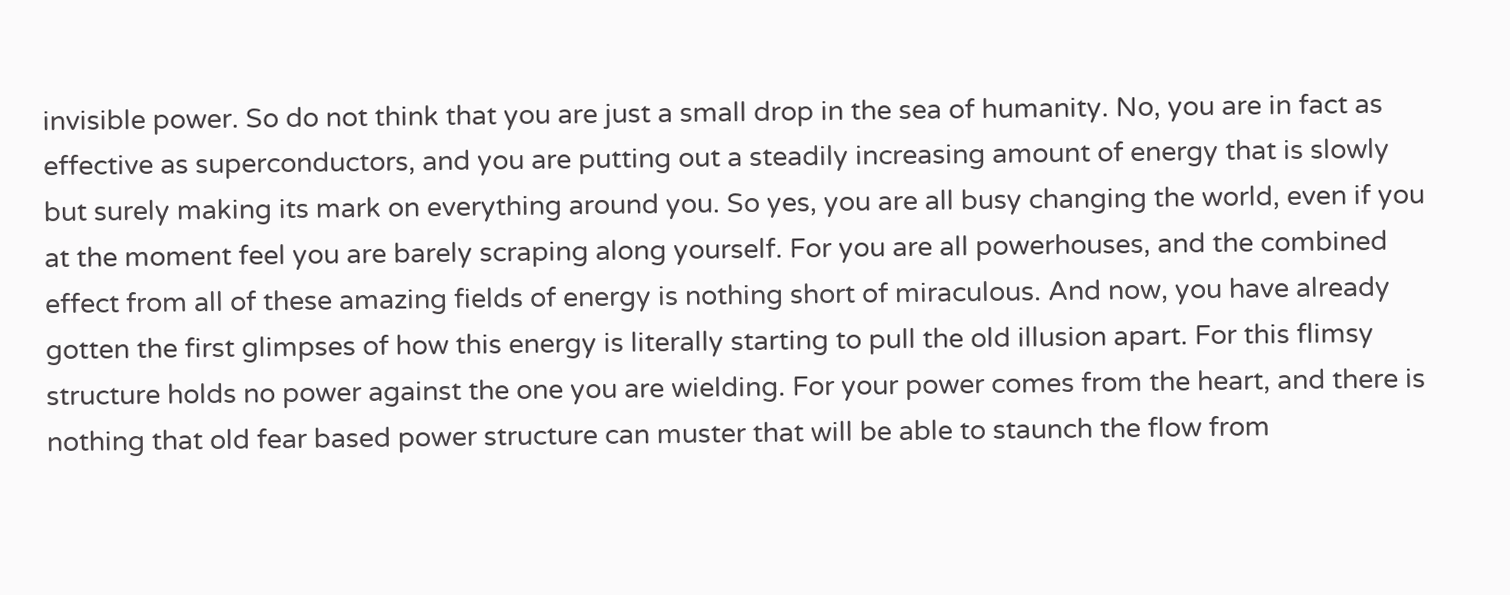invisible power. So do not think that you are just a small drop in the sea of humanity. No, you are in fact as effective as superconductors, and you are putting out a steadily increasing amount of energy that is slowly but surely making its mark on everything around you. So yes, you are all busy changing the world, even if you at the moment feel you are barely scraping along yourself. For you are all powerhouses, and the combined effect from all of these amazing fields of energy is nothing short of miraculous. And now, you have already gotten the first glimpses of how this energy is literally starting to pull the old illusion apart. For this flimsy structure holds no power against the one you are wielding. For your power comes from the heart, and there is nothing that old fear based power structure can muster that will be able to staunch the flow from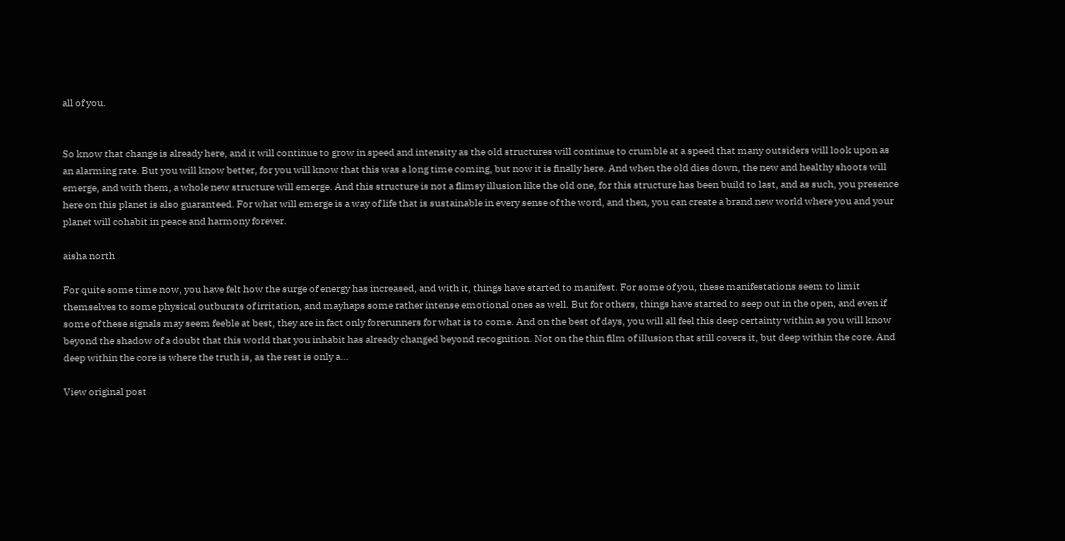all of you.


So know that change is already here, and it will continue to grow in speed and intensity as the old structures will continue to crumble at a speed that many outsiders will look upon as an alarming rate. But you will know better, for you will know that this was a long time coming, but now it is finally here. And when the old dies down, the new and healthy shoots will emerge, and with them, a whole new structure will emerge. And this structure is not a flimsy illusion like the old one, for this structure has been build to last, and as such, you presence here on this planet is also guaranteed. For what will emerge is a way of life that is sustainable in every sense of the word, and then, you can create a brand new world where you and your planet will cohabit in peace and harmony forever.

aisha north

For quite some time now, you have felt how the surge of energy has increased, and with it, things have started to manifest. For some of you, these manifestations seem to limit themselves to some physical outbursts of irritation, and mayhaps some rather intense emotional ones as well. But for others, things have started to seep out in the open, and even if some of these signals may seem feeble at best, they are in fact only forerunners for what is to come. And on the best of days, you will all feel this deep certainty within as you will know beyond the shadow of a doubt that this world that you inhabit has already changed beyond recognition. Not on the thin film of illusion that still covers it, but deep within the core. And deep within the core is where the truth is, as the rest is only a…

View original post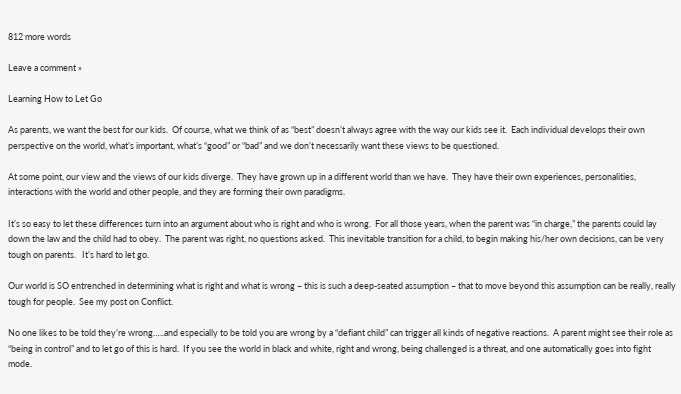812 more words

Leave a comment »

Learning How to Let Go

As parents, we want the best for our kids.  Of course, what we think of as “best” doesn’t always agree with the way our kids see it.  Each individual develops their own perspective on the world, what’s important, what’s “good” or “bad” and we don’t necessarily want these views to be questioned.

At some point, our view and the views of our kids diverge.  They have grown up in a different world than we have.  They have their own experiences, personalities, interactions with the world and other people, and they are forming their own paradigms.

It’s so easy to let these differences turn into an argument about who is right and who is wrong.  For all those years, when the parent was “in charge,” the parents could lay down the law and the child had to obey.  The parent was right, no questions asked.  This inevitable transition for a child, to begin making his/her own decisions, can be very tough on parents.   It’s hard to let go.

Our world is SO entrenched in determining what is right and what is wrong – this is such a deep-seated assumption – that to move beyond this assumption can be really, really tough for people.  See my post on Conflict.

No one likes to be told they’re wrong…..and especially to be told you are wrong by a “defiant child” can trigger all kinds of negative reactions.  A parent might see their role as “being in control” and to let go of this is hard.  If you see the world in black and white, right and wrong, being challenged is a threat, and one automatically goes into fight mode.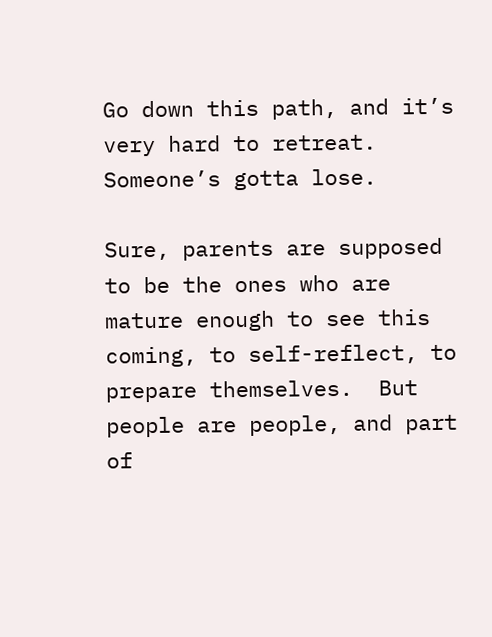Go down this path, and it’s very hard to retreat.  Someone’s gotta lose.

Sure, parents are supposed to be the ones who are mature enough to see this coming, to self-reflect, to prepare themselves.  But people are people, and part of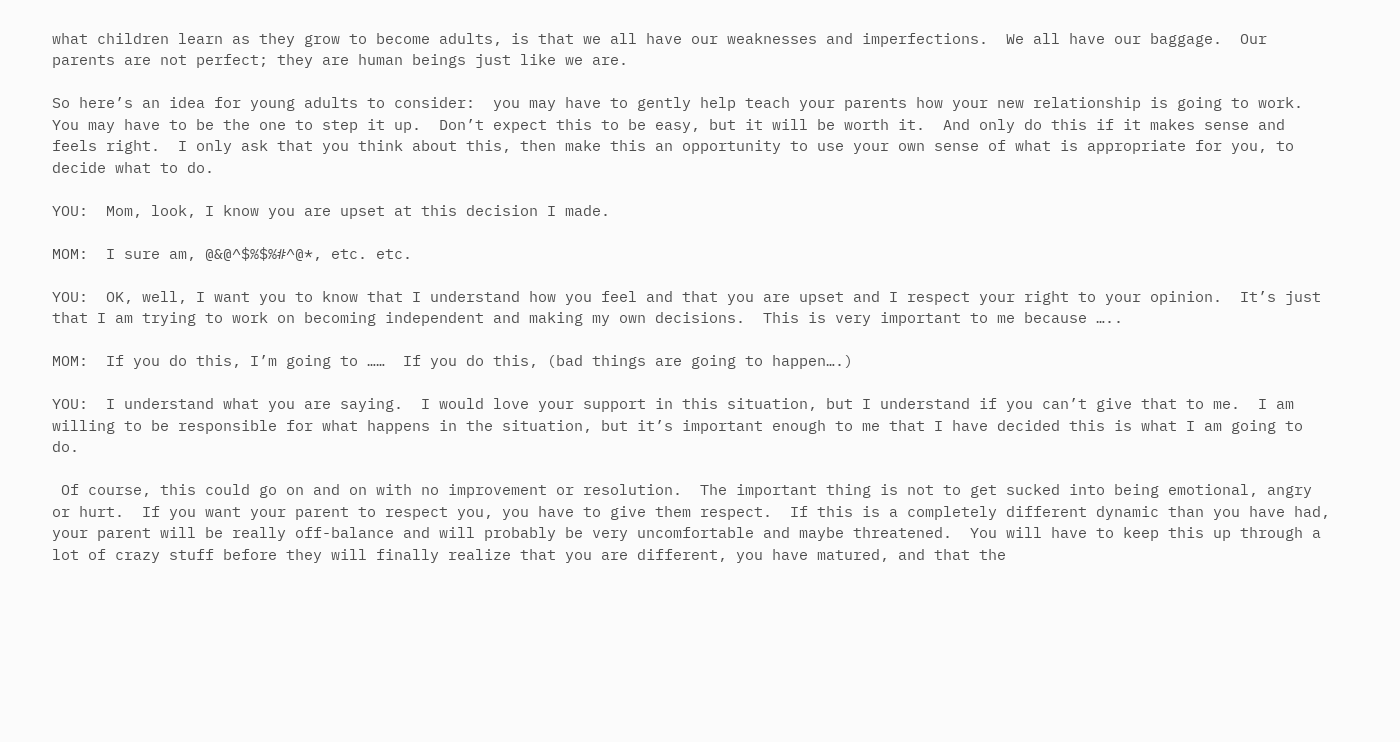what children learn as they grow to become adults, is that we all have our weaknesses and imperfections.  We all have our baggage.  Our parents are not perfect; they are human beings just like we are.

So here’s an idea for young adults to consider:  you may have to gently help teach your parents how your new relationship is going to work.  You may have to be the one to step it up.  Don’t expect this to be easy, but it will be worth it.  And only do this if it makes sense and feels right.  I only ask that you think about this, then make this an opportunity to use your own sense of what is appropriate for you, to decide what to do.

YOU:  Mom, look, I know you are upset at this decision I made.

MOM:  I sure am, @&@^$%$%#^@*, etc. etc.

YOU:  OK, well, I want you to know that I understand how you feel and that you are upset and I respect your right to your opinion.  It’s just that I am trying to work on becoming independent and making my own decisions.  This is very important to me because …..

MOM:  If you do this, I’m going to ……  If you do this, (bad things are going to happen….)

YOU:  I understand what you are saying.  I would love your support in this situation, but I understand if you can’t give that to me.  I am willing to be responsible for what happens in the situation, but it’s important enough to me that I have decided this is what I am going to do.

 Of course, this could go on and on with no improvement or resolution.  The important thing is not to get sucked into being emotional, angry or hurt.  If you want your parent to respect you, you have to give them respect.  If this is a completely different dynamic than you have had, your parent will be really off-balance and will probably be very uncomfortable and maybe threatened.  You will have to keep this up through a lot of crazy stuff before they will finally realize that you are different, you have matured, and that the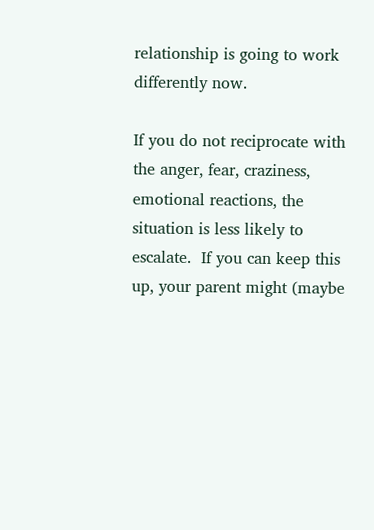relationship is going to work differently now.

If you do not reciprocate with the anger, fear, craziness, emotional reactions, the situation is less likely to escalate.  If you can keep this up, your parent might (maybe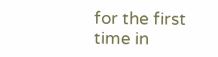for the first time in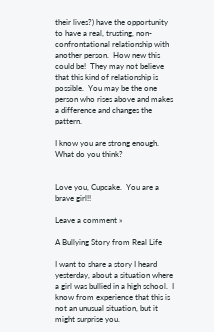their lives?) have the opportunity to have a real, trusting, non-confrontational relationship with another person.  How new this could be!  They may not believe that this kind of relationship is possible.  You may be the one person who rises above and makes a difference and changes the pattern.

I know you are strong enough.  What do you think?


Love you, Cupcake.  You are a brave girl!!

Leave a comment »

A Bullying Story from Real Life

I want to share a story I heard yesterday, about a situation where a girl was bullied in a high school.  I know from experience that this is not an unusual situation, but it might surprise you.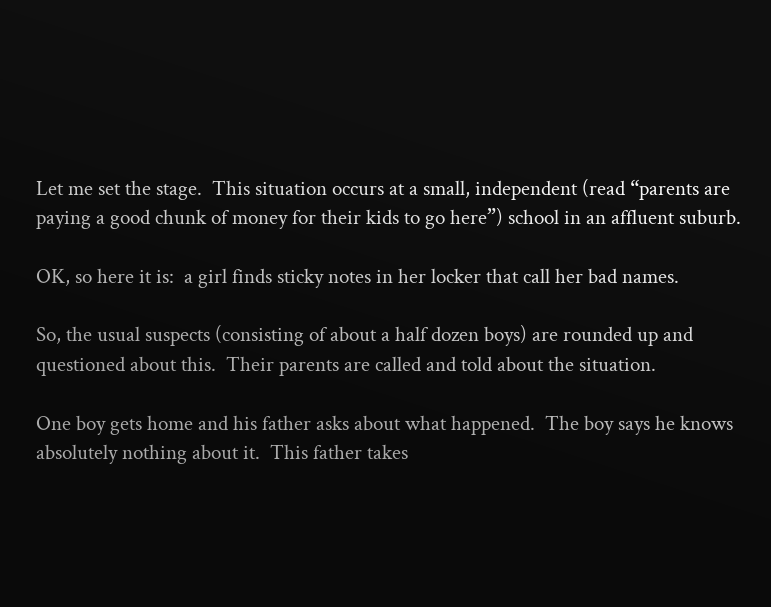Let me set the stage.  This situation occurs at a small, independent (read “parents are paying a good chunk of money for their kids to go here”) school in an affluent suburb.

OK, so here it is:  a girl finds sticky notes in her locker that call her bad names.

So, the usual suspects (consisting of about a half dozen boys) are rounded up and questioned about this.  Their parents are called and told about the situation.

One boy gets home and his father asks about what happened.  The boy says he knows absolutely nothing about it.  This father takes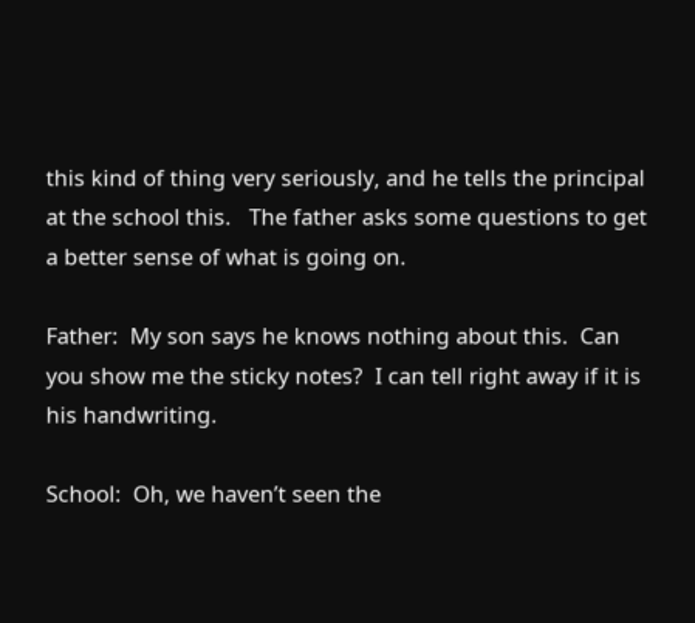this kind of thing very seriously, and he tells the principal at the school this.   The father asks some questions to get a better sense of what is going on.

Father:  My son says he knows nothing about this.  Can you show me the sticky notes?  I can tell right away if it is his handwriting.

School:  Oh, we haven’t seen the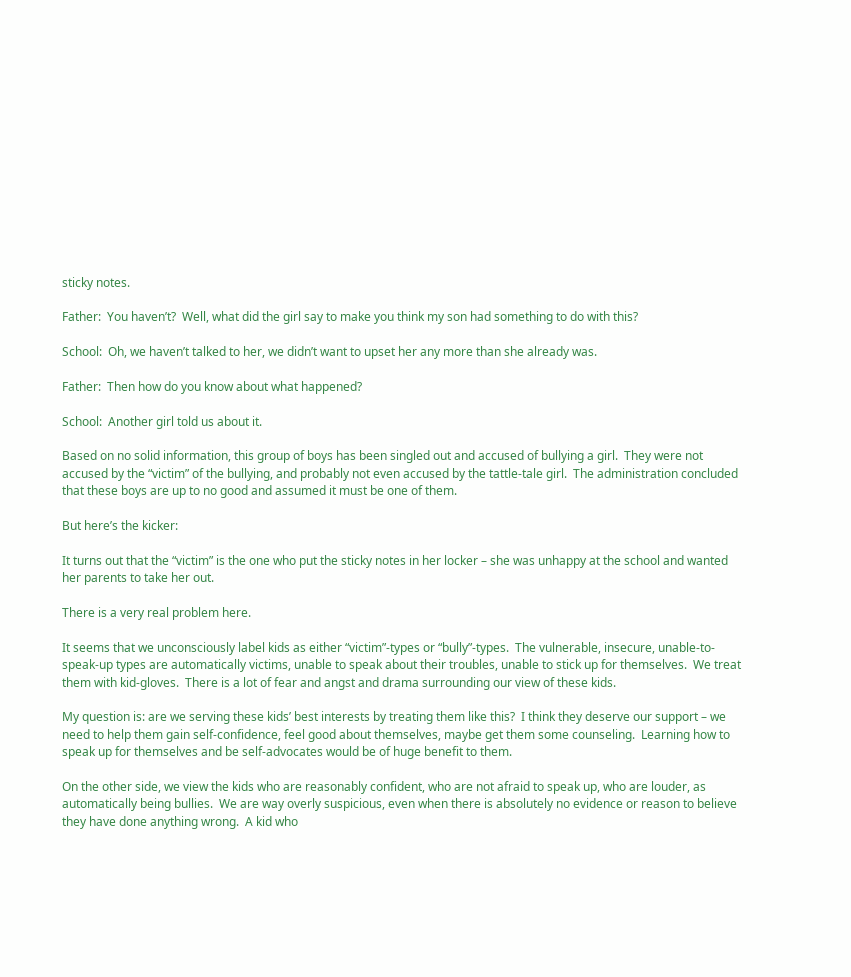sticky notes.

Father:  You haven’t?  Well, what did the girl say to make you think my son had something to do with this?

School:  Oh, we haven’t talked to her, we didn’t want to upset her any more than she already was.

Father:  Then how do you know about what happened?

School:  Another girl told us about it.

Based on no solid information, this group of boys has been singled out and accused of bullying a girl.  They were not accused by the “victim” of the bullying, and probably not even accused by the tattle-tale girl.  The administration concluded that these boys are up to no good and assumed it must be one of them.

But here’s the kicker:

It turns out that the “victim” is the one who put the sticky notes in her locker – she was unhappy at the school and wanted her parents to take her out.

There is a very real problem here.

It seems that we unconsciously label kids as either “victim”-types or “bully”-types.  The vulnerable, insecure, unable-to-speak-up types are automatically victims, unable to speak about their troubles, unable to stick up for themselves.  We treat them with kid-gloves.  There is a lot of fear and angst and drama surrounding our view of these kids.

My question is: are we serving these kids’ best interests by treating them like this?  I think they deserve our support – we need to help them gain self-confidence, feel good about themselves, maybe get them some counseling.  Learning how to speak up for themselves and be self-advocates would be of huge benefit to them.

On the other side, we view the kids who are reasonably confident, who are not afraid to speak up, who are louder, as automatically being bullies.  We are way overly suspicious, even when there is absolutely no evidence or reason to believe they have done anything wrong.  A kid who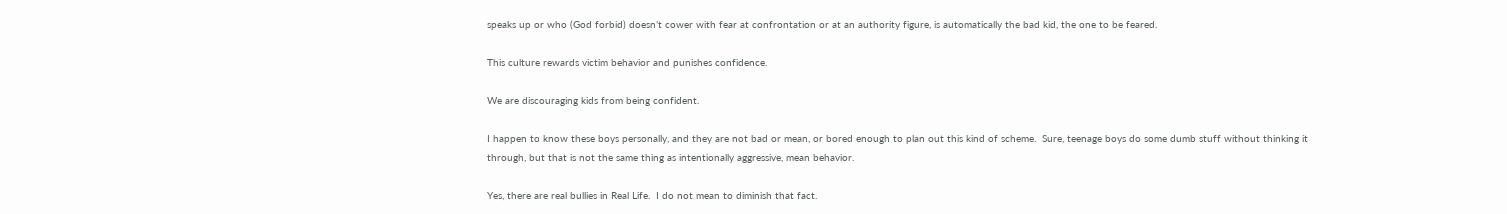speaks up or who (God forbid) doesn’t cower with fear at confrontation or at an authority figure, is automatically the bad kid, the one to be feared.

This culture rewards victim behavior and punishes confidence.

We are discouraging kids from being confident.

I happen to know these boys personally, and they are not bad or mean, or bored enough to plan out this kind of scheme.  Sure, teenage boys do some dumb stuff without thinking it through, but that is not the same thing as intentionally aggressive, mean behavior.

Yes, there are real bullies in Real Life.  I do not mean to diminish that fact.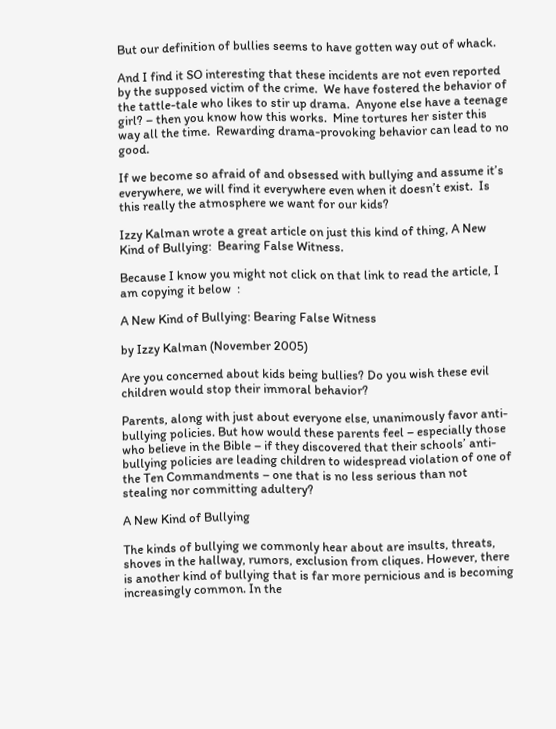But our definition of bullies seems to have gotten way out of whack.

And I find it SO interesting that these incidents are not even reported by the supposed victim of the crime.  We have fostered the behavior of the tattle-tale who likes to stir up drama.  Anyone else have a teenage girl? – then you know how this works.  Mine tortures her sister this way all the time.  Rewarding drama-provoking behavior can lead to no good.

If we become so afraid of and obsessed with bullying and assume it’s everywhere, we will find it everywhere even when it doesn’t exist.  Is this really the atmosphere we want for our kids?

Izzy Kalman wrote a great article on just this kind of thing, A New Kind of Bullying:  Bearing False Witness.

Because I know you might not click on that link to read the article, I am copying it below  :

A New Kind of Bullying: Bearing False Witness

by Izzy Kalman (November 2005)

Are you concerned about kids being bullies? Do you wish these evil children would stop their immoral behavior?

Parents, along with just about everyone else, unanimously favor anti-bullying policies. But how would these parents feel – especially those who believe in the Bible – if they discovered that their schools’ anti-bullying policies are leading children to widespread violation of one of the Ten Commandments – one that is no less serious than not stealing nor committing adultery?

A New Kind of Bullying

The kinds of bullying we commonly hear about are insults, threats, shoves in the hallway, rumors, exclusion from cliques. However, there is another kind of bullying that is far more pernicious and is becoming increasingly common. In the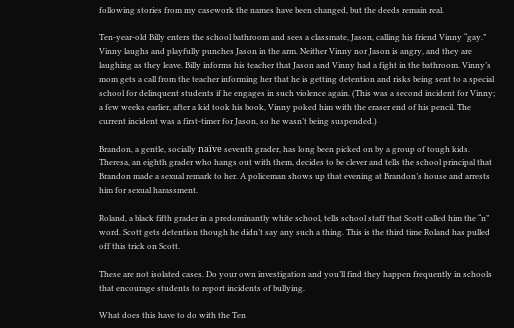following stories from my casework the names have been changed, but the deeds remain real.

Ten-year-old Billy enters the school bathroom and sees a classmate, Jason, calling his friend Vinny “gay.” Vinny laughs and playfully punches Jason in the arm. Neither Vinny nor Jason is angry, and they are laughing as they leave. Billy informs his teacher that Jason and Vinny had a fight in the bathroom. Vinny’s mom gets a call from the teacher informing her that he is getting detention and risks being sent to a special school for delinquent students if he engages in such violence again. (This was a second incident for Vinny; a few weeks earlier, after a kid took his book, Vinny poked him with the eraser end of his pencil. The current incident was a first-timer for Jason, so he wasn’t being suspended.)

Brandon, a gentle, socially naïve seventh grader, has long been picked on by a group of tough kids. Theresa, an eighth grader who hangs out with them, decides to be clever and tells the school principal that Brandon made a sexual remark to her. A policeman shows up that evening at Brandon’s house and arrests him for sexual harassment.

Roland, a black fifth grader in a predominantly white school, tells school staff that Scott called him the “n” word. Scott gets detention though he didn’t say any such a thing. This is the third time Roland has pulled off this trick on Scott.

These are not isolated cases. Do your own investigation and you’ll find they happen frequently in schools that encourage students to report incidents of bullying.

What does this have to do with the Ten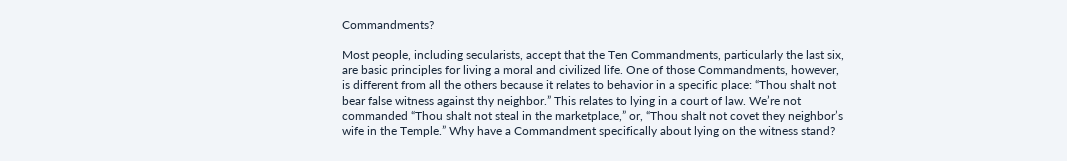Commandments?

Most people, including secularists, accept that the Ten Commandments, particularly the last six, are basic principles for living a moral and civilized life. One of those Commandments, however, is different from all the others because it relates to behavior in a specific place: “Thou shalt not bear false witness against thy neighbor.” This relates to lying in a court of law. We’re not commanded “Thou shalt not steal in the marketplace,” or, “Thou shalt not covet they neighbor’s wife in the Temple.” Why have a Commandment specifically about lying on the witness stand?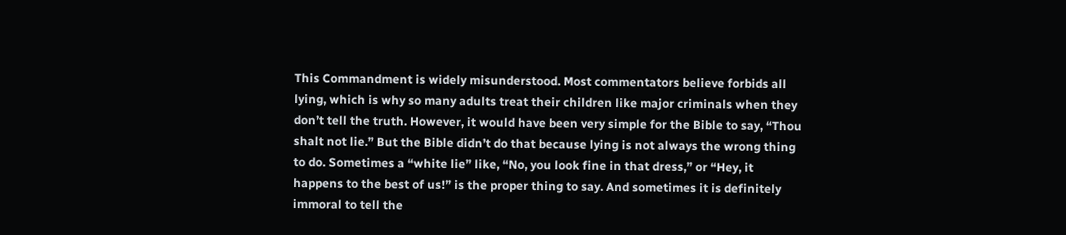This Commandment is widely misunderstood. Most commentators believe forbids all lying, which is why so many adults treat their children like major criminals when they don’t tell the truth. However, it would have been very simple for the Bible to say, “Thou shalt not lie.” But the Bible didn’t do that because lying is not always the wrong thing to do. Sometimes a “white lie” like, “No, you look fine in that dress,” or “Hey, it happens to the best of us!” is the proper thing to say. And sometimes it is definitely immoral to tell the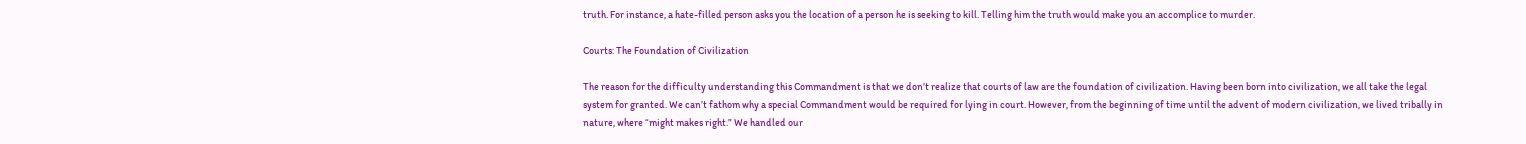truth. For instance, a hate-filled person asks you the location of a person he is seeking to kill. Telling him the truth would make you an accomplice to murder.

Courts: The Foundation of Civilization

The reason for the difficulty understanding this Commandment is that we don’t realize that courts of law are the foundation of civilization. Having been born into civilization, we all take the legal system for granted. We can’t fathom why a special Commandment would be required for lying in court. However, from the beginning of time until the advent of modern civilization, we lived tribally in nature, where “might makes right.” We handled our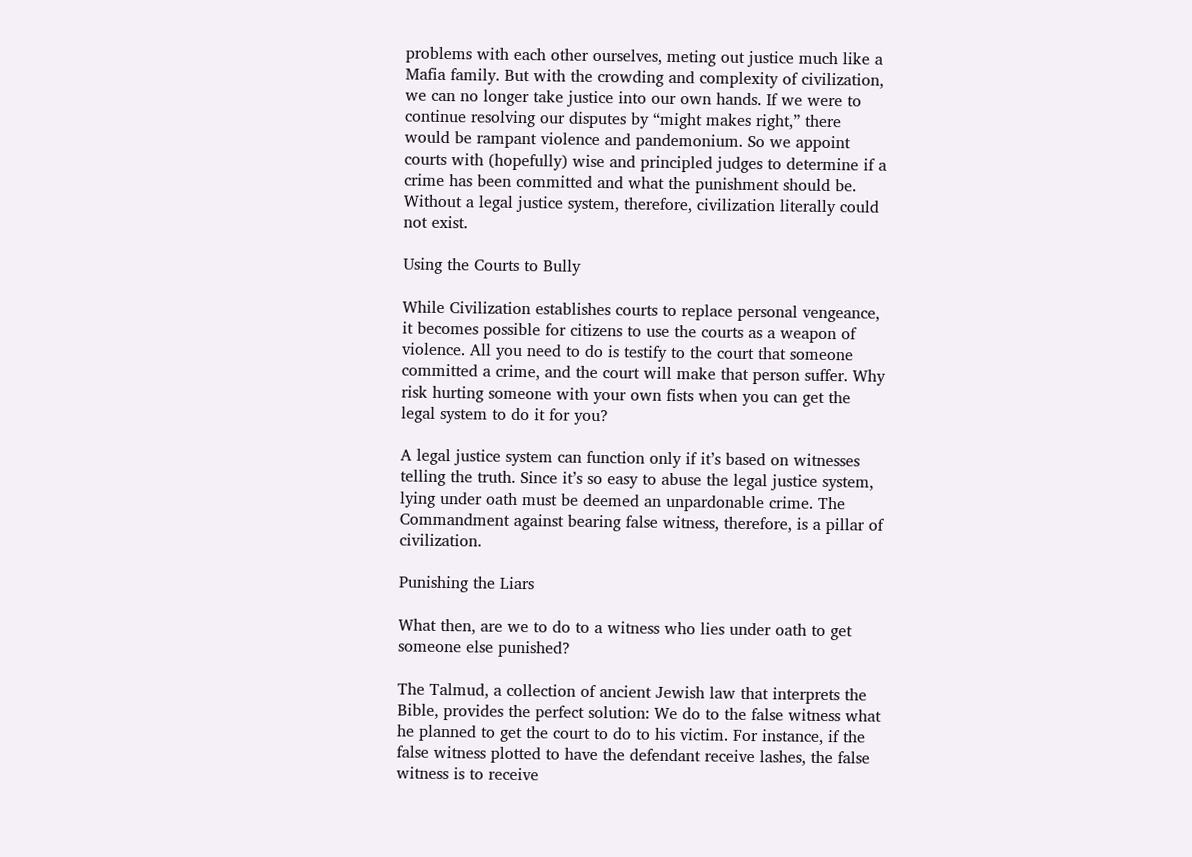problems with each other ourselves, meting out justice much like a Mafia family. But with the crowding and complexity of civilization, we can no longer take justice into our own hands. If we were to continue resolving our disputes by “might makes right,” there would be rampant violence and pandemonium. So we appoint courts with (hopefully) wise and principled judges to determine if a crime has been committed and what the punishment should be. Without a legal justice system, therefore, civilization literally could not exist.

Using the Courts to Bully

While Civilization establishes courts to replace personal vengeance, it becomes possible for citizens to use the courts as a weapon of violence. All you need to do is testify to the court that someone committed a crime, and the court will make that person suffer. Why risk hurting someone with your own fists when you can get the legal system to do it for you?

A legal justice system can function only if it’s based on witnesses telling the truth. Since it’s so easy to abuse the legal justice system, lying under oath must be deemed an unpardonable crime. The Commandment against bearing false witness, therefore, is a pillar of civilization.

Punishing the Liars

What then, are we to do to a witness who lies under oath to get someone else punished?

The Talmud, a collection of ancient Jewish law that interprets the Bible, provides the perfect solution: We do to the false witness what he planned to get the court to do to his victim. For instance, if the false witness plotted to have the defendant receive lashes, the false witness is to receive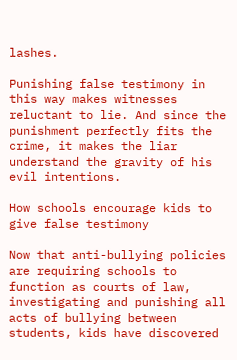lashes.

Punishing false testimony in this way makes witnesses reluctant to lie. And since the punishment perfectly fits the crime, it makes the liar understand the gravity of his evil intentions.

How schools encourage kids to give false testimony

Now that anti-bullying policies are requiring schools to function as courts of law, investigating and punishing all acts of bullying between students, kids have discovered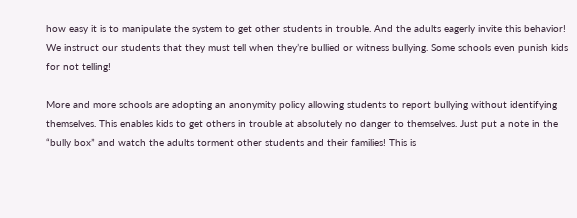how easy it is to manipulate the system to get other students in trouble. And the adults eagerly invite this behavior! We instruct our students that they must tell when they’re bullied or witness bullying. Some schools even punish kids for not telling!

More and more schools are adopting an anonymity policy allowing students to report bullying without identifying themselves. This enables kids to get others in trouble at absolutely no danger to themselves. Just put a note in the “bully box” and watch the adults torment other students and their families! This is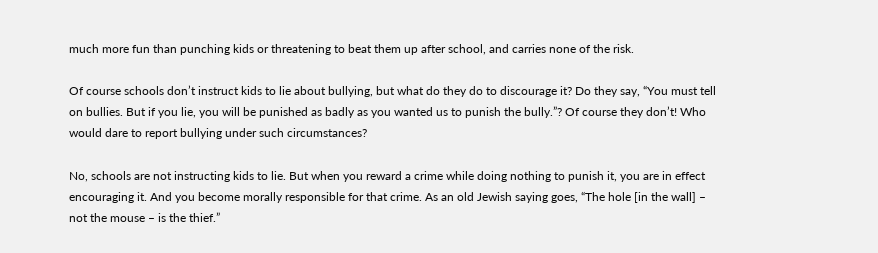much more fun than punching kids or threatening to beat them up after school, and carries none of the risk.

Of course schools don’t instruct kids to lie about bullying, but what do they do to discourage it? Do they say, “You must tell on bullies. But if you lie, you will be punished as badly as you wanted us to punish the bully.”? Of course they don’t! Who would dare to report bullying under such circumstances?

No, schools are not instructing kids to lie. But when you reward a crime while doing nothing to punish it, you are in effect encouraging it. And you become morally responsible for that crime. As an old Jewish saying goes, “The hole [in the wall] – not the mouse – is the thief.”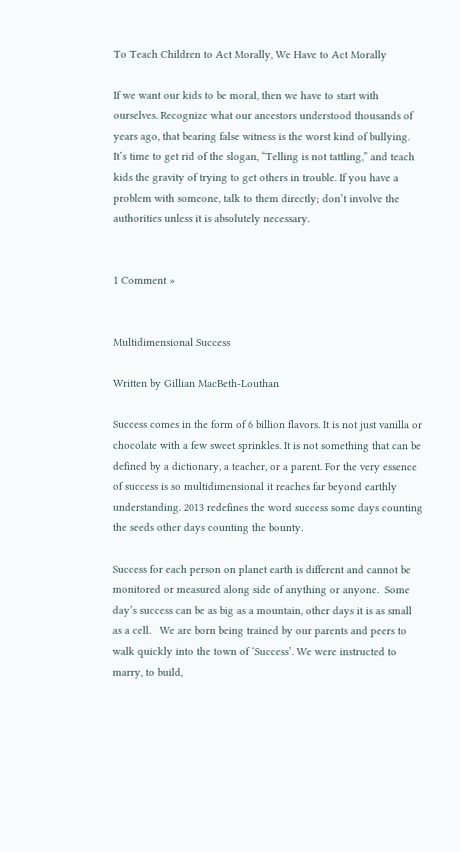To Teach Children to Act Morally, We Have to Act Morally

If we want our kids to be moral, then we have to start with ourselves. Recognize what our ancestors understood thousands of years ago, that bearing false witness is the worst kind of bullying. It’s time to get rid of the slogan, “Telling is not tattling,” and teach kids the gravity of trying to get others in trouble. If you have a problem with someone, talk to them directly; don’t involve the authorities unless it is absolutely necessary.


1 Comment »


Multidimensional Success

Written by Gillian MacBeth-Louthan

Success comes in the form of 6 billion flavors. It is not just vanilla or chocolate with a few sweet sprinkles. It is not something that can be defined by a dictionary, a teacher, or a parent. For the very essence of success is so multidimensional it reaches far beyond earthly understanding. 2013 redefines the word success some days counting the seeds other days counting the bounty.

Success for each person on planet earth is different and cannot be monitored or measured along side of anything or anyone.  Some day’s success can be as big as a mountain, other days it is as small as a cell.   We are born being trained by our parents and peers to walk quickly into the town of ‘Success’. We were instructed to marry, to build,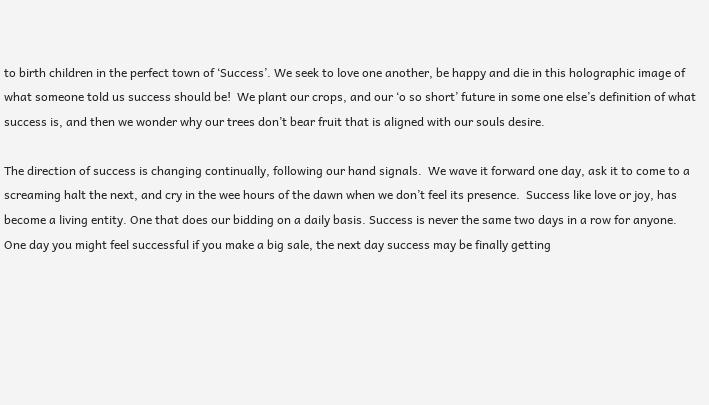to birth children in the perfect town of ‘Success’. We seek to love one another, be happy and die in this holographic image of what someone told us success should be!  We plant our crops, and our ‘o so short’ future in some one else’s definition of what success is, and then we wonder why our trees don’t bear fruit that is aligned with our souls desire.

The direction of success is changing continually, following our hand signals.  We wave it forward one day, ask it to come to a screaming halt the next, and cry in the wee hours of the dawn when we don’t feel its presence.  Success like love or joy, has become a living entity. One that does our bidding on a daily basis. Success is never the same two days in a row for anyone.  One day you might feel successful if you make a big sale, the next day success may be finally getting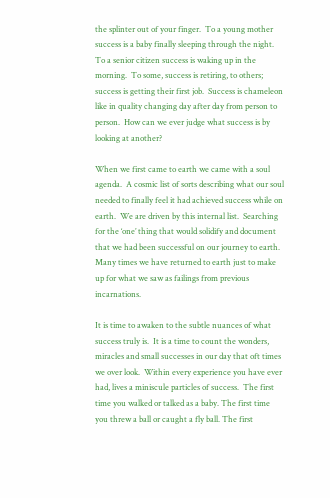the splinter out of your finger.  To a young mother success is a baby finally sleeping through the night.  To a senior citizen success is waking up in the morning.  To some, success is retiring, to others; success is getting their first job.  Success is chameleon like in quality changing day after day from person to person.  How can we ever judge what success is by looking at another?

When we first came to earth we came with a soul agenda.  A cosmic list of sorts describing what our soul needed to finally feel it had achieved success while on earth.  We are driven by this internal list.  Searching for the ‘one’ thing that would solidify and document that we had been successful on our journey to earth.  Many times we have returned to earth just to make up for what we saw as failings from previous incarnations.

It is time to awaken to the subtle nuances of what success truly is.  It is a time to count the wonders, miracles and small successes in our day that oft times we over look.  Within every experience you have ever had, lives a miniscule particles of success.  The first time you walked or talked as a baby. The first time you threw a ball or caught a fly ball. The first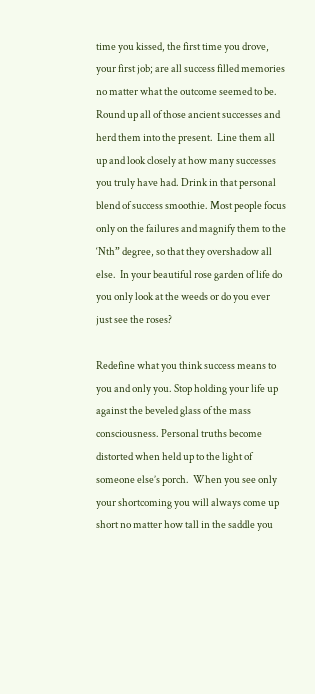time you kissed, the first time you drove, your first job; are all success filled memories no matter what the outcome seemed to be.  Round up all of those ancient successes and herd them into the present.  Line them all up and look closely at how many successes you truly have had. Drink in that personal blend of success smoothie. Most people focus only on the failures and magnify them to the ‘Nth” degree, so that they overshadow all else.  In your beautiful rose garden of life do you only look at the weeds or do you ever just see the roses?

Redefine what you think success means to you and only you. Stop holding your life up against the beveled glass of the mass consciousness. Personal truths become distorted when held up to the light of someone else’s porch.  When you see only your shortcoming you will always come up short no matter how tall in the saddle you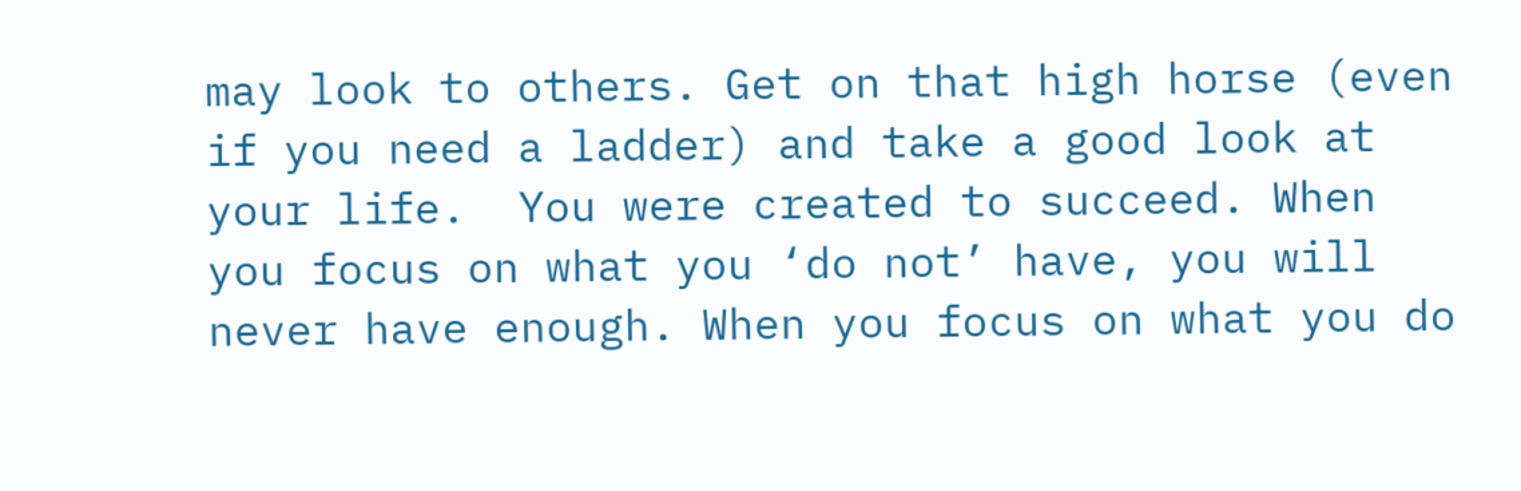may look to others. Get on that high horse (even if you need a ladder) and take a good look at your life.  You were created to succeed. When you focus on what you ‘do not’ have, you will never have enough. When you focus on what you do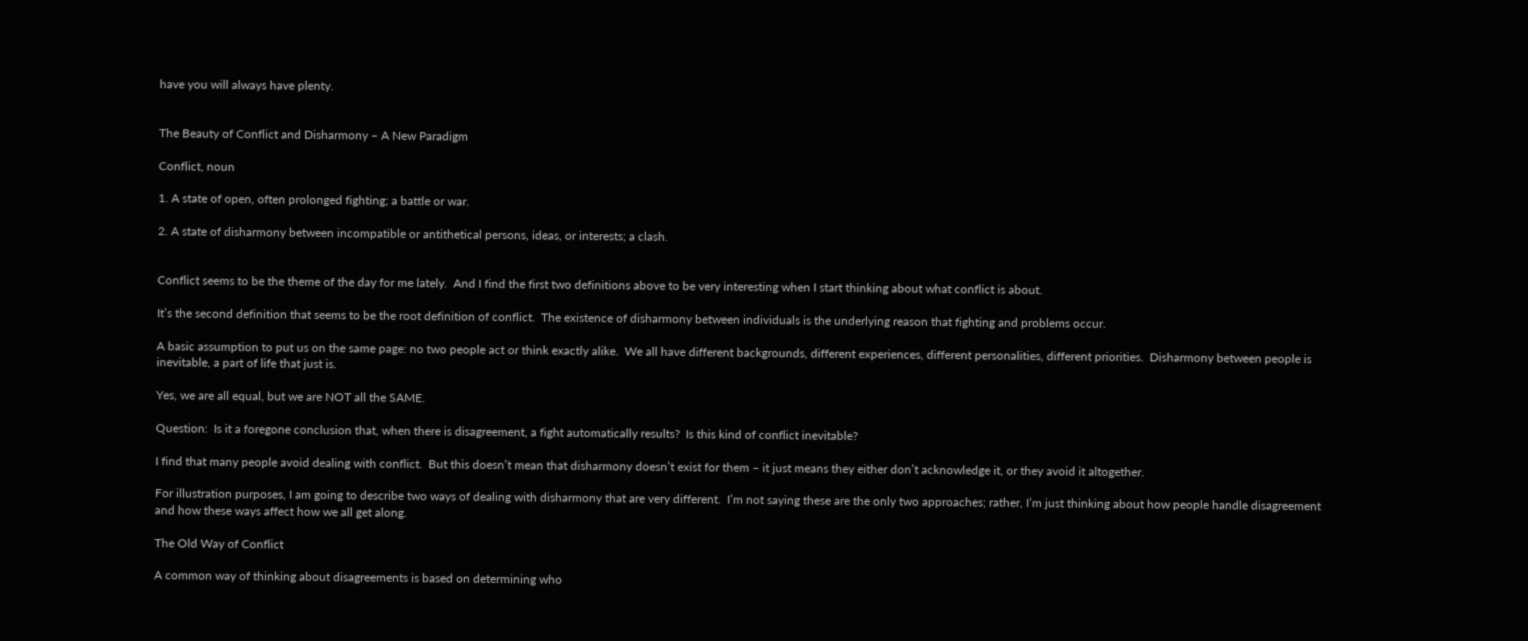have you will always have plenty.


The Beauty of Conflict and Disharmony – A New Paradigm

Conflict, noun

1. A state of open, often prolonged fighting; a battle or war.

2. A state of disharmony between incompatible or antithetical persons, ideas, or interests; a clash.


Conflict seems to be the theme of the day for me lately.  And I find the first two definitions above to be very interesting when I start thinking about what conflict is about.

It’s the second definition that seems to be the root definition of conflict.  The existence of disharmony between individuals is the underlying reason that fighting and problems occur.

A basic assumption to put us on the same page: no two people act or think exactly alike.  We all have different backgrounds, different experiences, different personalities, different priorities.  Disharmony between people is inevitable, a part of life that just is.

Yes, we are all equal, but we are NOT all the SAME.

Question:  Is it a foregone conclusion that, when there is disagreement, a fight automatically results?  Is this kind of conflict inevitable?

I find that many people avoid dealing with conflict.  But this doesn’t mean that disharmony doesn’t exist for them – it just means they either don’t acknowledge it, or they avoid it altogether.

For illustration purposes, I am going to describe two ways of dealing with disharmony that are very different.  I’m not saying these are the only two approaches; rather, I’m just thinking about how people handle disagreement and how these ways affect how we all get along.

The Old Way of Conflict

A common way of thinking about disagreements is based on determining who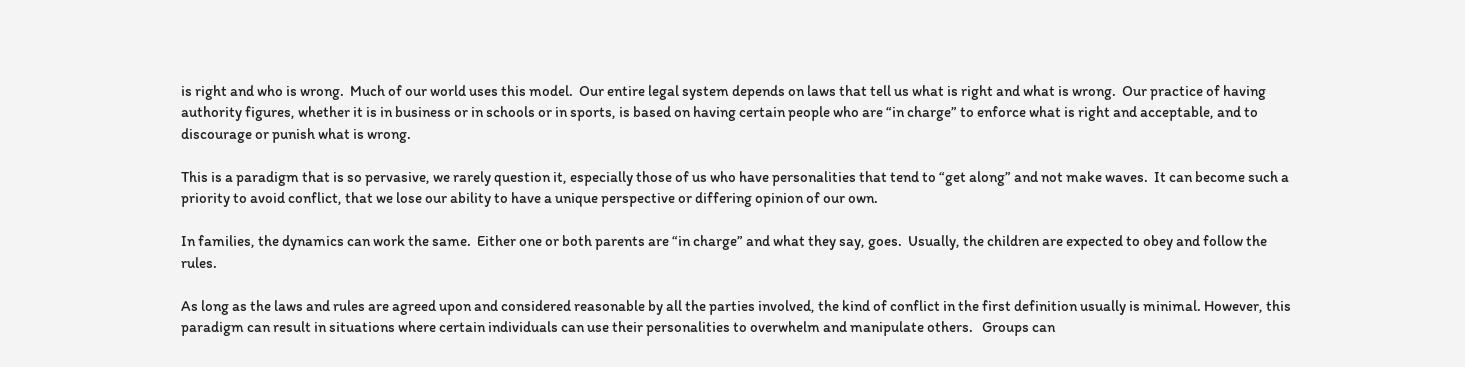is right and who is wrong.  Much of our world uses this model.  Our entire legal system depends on laws that tell us what is right and what is wrong.  Our practice of having authority figures, whether it is in business or in schools or in sports, is based on having certain people who are “in charge” to enforce what is right and acceptable, and to discourage or punish what is wrong.

This is a paradigm that is so pervasive, we rarely question it, especially those of us who have personalities that tend to “get along” and not make waves.  It can become such a priority to avoid conflict, that we lose our ability to have a unique perspective or differing opinion of our own.

In families, the dynamics can work the same.  Either one or both parents are “in charge” and what they say, goes.  Usually, the children are expected to obey and follow the rules.

As long as the laws and rules are agreed upon and considered reasonable by all the parties involved, the kind of conflict in the first definition usually is minimal. However, this paradigm can result in situations where certain individuals can use their personalities to overwhelm and manipulate others.   Groups can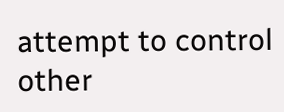attempt to control other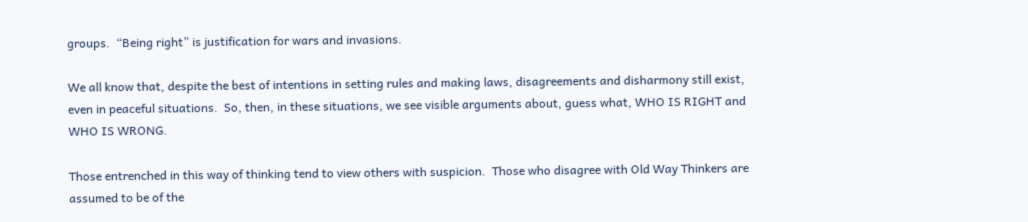groups.  “Being right” is justification for wars and invasions.

We all know that, despite the best of intentions in setting rules and making laws, disagreements and disharmony still exist, even in peaceful situations.  So, then, in these situations, we see visible arguments about, guess what, WHO IS RIGHT and WHO IS WRONG.

Those entrenched in this way of thinking tend to view others with suspicion.  Those who disagree with Old Way Thinkers are assumed to be of the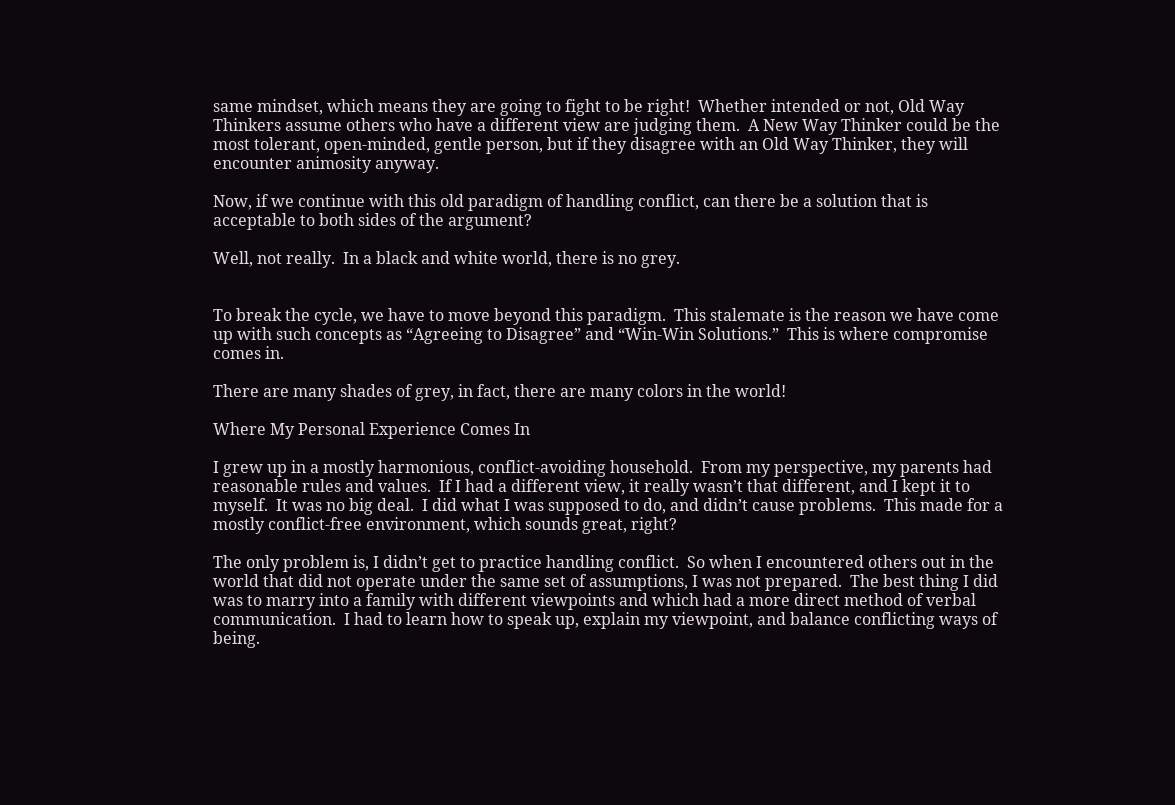same mindset, which means they are going to fight to be right!  Whether intended or not, Old Way Thinkers assume others who have a different view are judging them.  A New Way Thinker could be the most tolerant, open-minded, gentle person, but if they disagree with an Old Way Thinker, they will encounter animosity anyway.

Now, if we continue with this old paradigm of handling conflict, can there be a solution that is acceptable to both sides of the argument?

Well, not really.  In a black and white world, there is no grey.


To break the cycle, we have to move beyond this paradigm.  This stalemate is the reason we have come up with such concepts as “Agreeing to Disagree” and “Win-Win Solutions.”  This is where compromise comes in.

There are many shades of grey, in fact, there are many colors in the world!

Where My Personal Experience Comes In

I grew up in a mostly harmonious, conflict-avoiding household.  From my perspective, my parents had reasonable rules and values.  If I had a different view, it really wasn’t that different, and I kept it to myself.  It was no big deal.  I did what I was supposed to do, and didn’t cause problems.  This made for a mostly conflict-free environment, which sounds great, right?

The only problem is, I didn’t get to practice handling conflict.  So when I encountered others out in the world that did not operate under the same set of assumptions, I was not prepared.  The best thing I did was to marry into a family with different viewpoints and which had a more direct method of verbal communication.  I had to learn how to speak up, explain my viewpoint, and balance conflicting ways of being.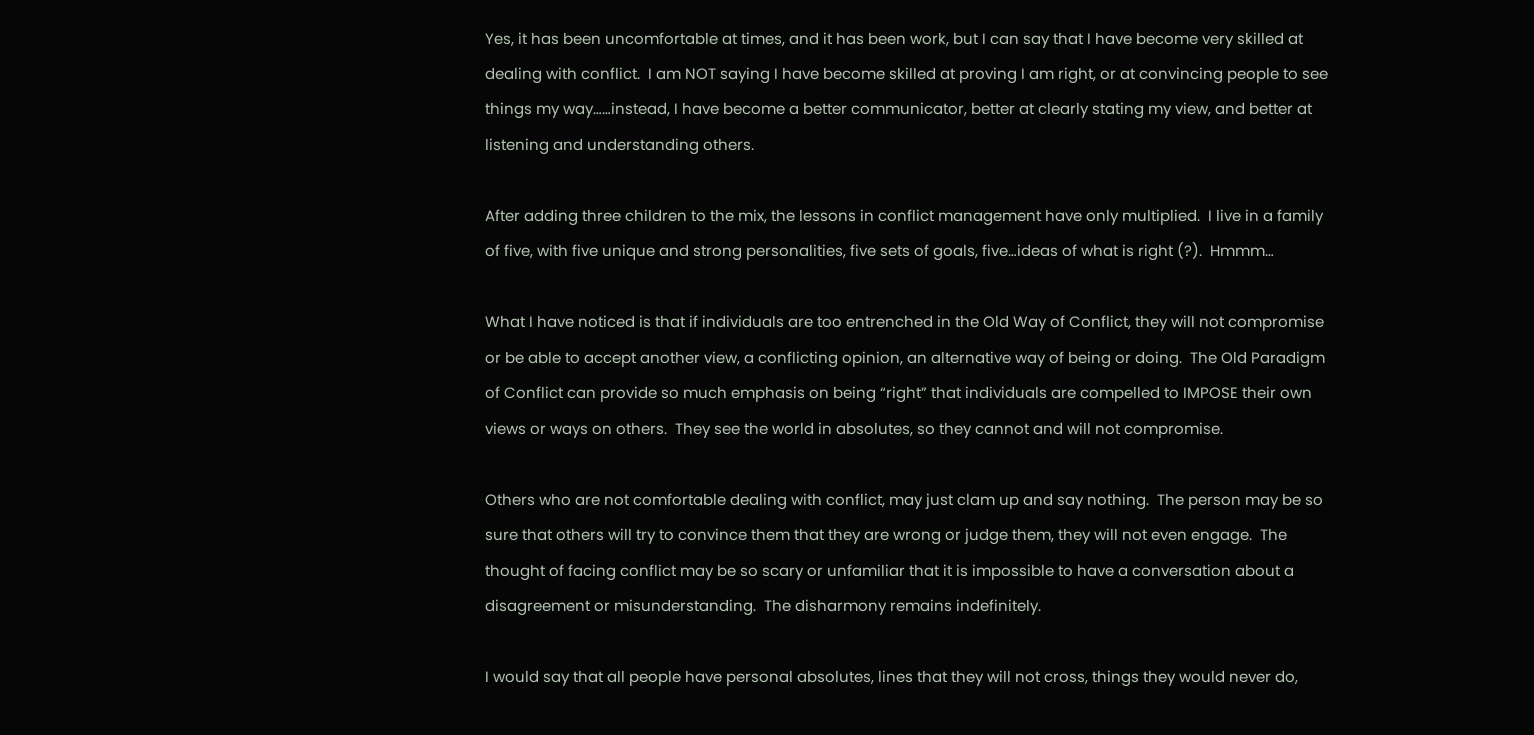Yes, it has been uncomfortable at times, and it has been work, but I can say that I have become very skilled at dealing with conflict.  I am NOT saying I have become skilled at proving I am right, or at convincing people to see things my way……instead, I have become a better communicator, better at clearly stating my view, and better at listening and understanding others.

After adding three children to the mix, the lessons in conflict management have only multiplied.  I live in a family of five, with five unique and strong personalities, five sets of goals, five…ideas of what is right (?).  Hmmm…

What I have noticed is that if individuals are too entrenched in the Old Way of Conflict, they will not compromise or be able to accept another view, a conflicting opinion, an alternative way of being or doing.  The Old Paradigm of Conflict can provide so much emphasis on being “right” that individuals are compelled to IMPOSE their own views or ways on others.  They see the world in absolutes, so they cannot and will not compromise.

Others who are not comfortable dealing with conflict, may just clam up and say nothing.  The person may be so sure that others will try to convince them that they are wrong or judge them, they will not even engage.  The thought of facing conflict may be so scary or unfamiliar that it is impossible to have a conversation about a disagreement or misunderstanding.  The disharmony remains indefinitely.

I would say that all people have personal absolutes, lines that they will not cross, things they would never do,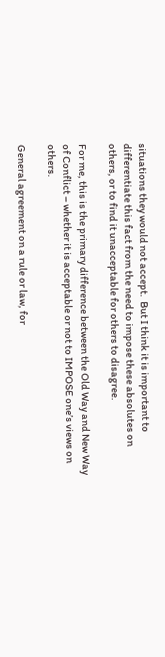situations they would not accept.  But I think it is important to differentiate this fact from the need to impose these absolutes on others, or to find it unacceptable for others to disagree.

For me, this is the primary difference between the Old Way and New Way of Conflict – whether it is acceptable or not to IMPOSE one’s views on others.

General agreement on a rule or law, for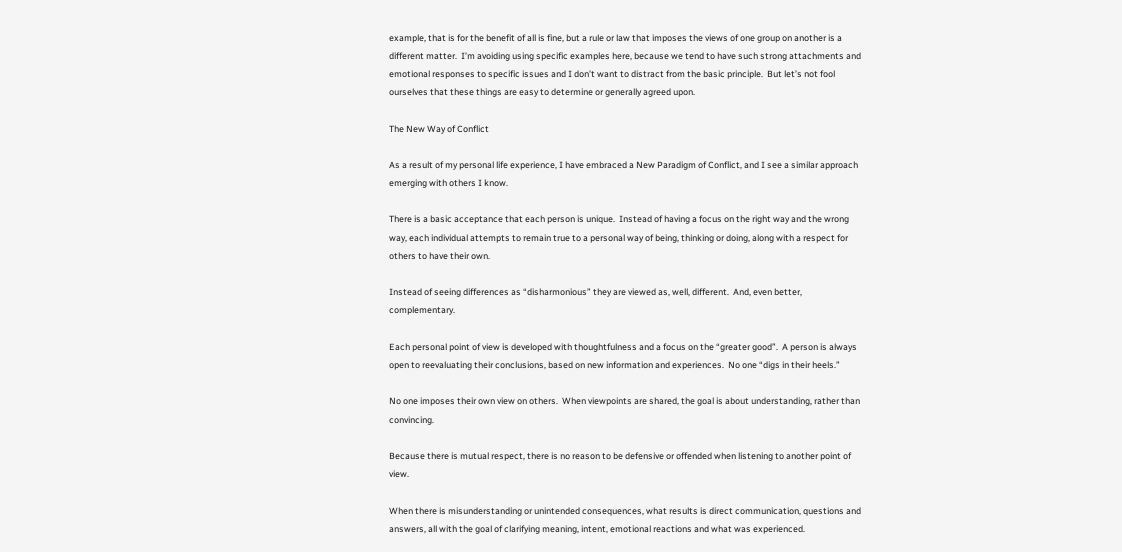example, that is for the benefit of all is fine, but a rule or law that imposes the views of one group on another is a different matter.  I’m avoiding using specific examples here, because we tend to have such strong attachments and emotional responses to specific issues and I don’t want to distract from the basic principle.  But let’s not fool ourselves that these things are easy to determine or generally agreed upon.

The New Way of Conflict

As a result of my personal life experience, I have embraced a New Paradigm of Conflict, and I see a similar approach emerging with others I know.

There is a basic acceptance that each person is unique.  Instead of having a focus on the right way and the wrong way, each individual attempts to remain true to a personal way of being, thinking or doing, along with a respect for others to have their own.

Instead of seeing differences as “disharmonious” they are viewed as, well, different.  And, even better, complementary.

Each personal point of view is developed with thoughtfulness and a focus on the “greater good”.  A person is always open to reevaluating their conclusions, based on new information and experiences.  No one “digs in their heels.”

No one imposes their own view on others.  When viewpoints are shared, the goal is about understanding, rather than convincing.

Because there is mutual respect, there is no reason to be defensive or offended when listening to another point of view.

When there is misunderstanding or unintended consequences, what results is direct communication, questions and answers, all with the goal of clarifying meaning, intent, emotional reactions and what was experienced.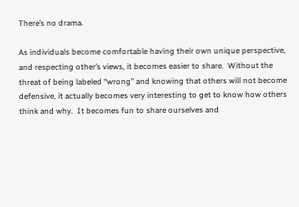There’s no drama.

As individuals become comfortable having their own unique perspective, and respecting other’s views, it becomes easier to share.  Without the threat of being labeled “wrong” and knowing that others will not become defensive, it actually becomes very interesting to get to know how others think and why.  It becomes fun to share ourselves and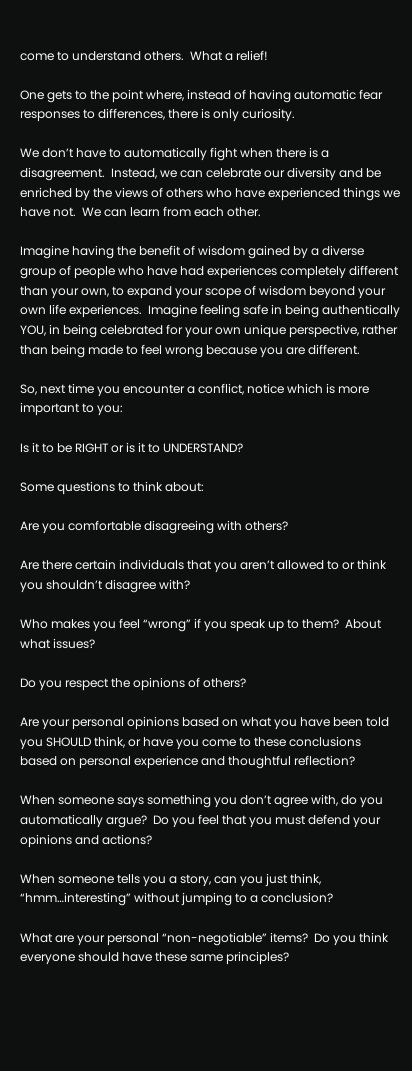come to understand others.  What a relief!

One gets to the point where, instead of having automatic fear responses to differences, there is only curiosity.

We don’t have to automatically fight when there is a disagreement.  Instead, we can celebrate our diversity and be enriched by the views of others who have experienced things we have not.  We can learn from each other.

Imagine having the benefit of wisdom gained by a diverse group of people who have had experiences completely different than your own, to expand your scope of wisdom beyond your own life experiences.  Imagine feeling safe in being authentically YOU, in being celebrated for your own unique perspective, rather than being made to feel wrong because you are different.

So, next time you encounter a conflict, notice which is more important to you:

Is it to be RIGHT or is it to UNDERSTAND?

Some questions to think about:

Are you comfortable disagreeing with others?

Are there certain individuals that you aren’t allowed to or think you shouldn’t disagree with?

Who makes you feel “wrong” if you speak up to them?  About what issues?

Do you respect the opinions of others?

Are your personal opinions based on what you have been told you SHOULD think, or have you come to these conclusions based on personal experience and thoughtful reflection?

When someone says something you don’t agree with, do you automatically argue?  Do you feel that you must defend your opinions and actions?

When someone tells you a story, can you just think, “hmm…interesting” without jumping to a conclusion?

What are your personal “non-negotiable” items?  Do you think everyone should have these same principles?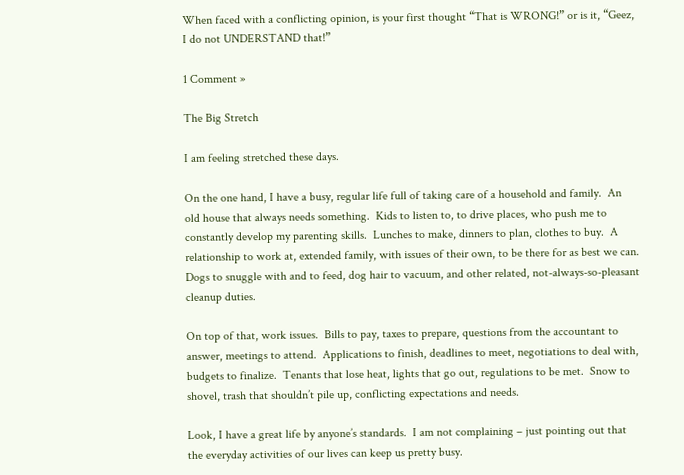When faced with a conflicting opinion, is your first thought “That is WRONG!” or is it, “Geez, I do not UNDERSTAND that!”

1 Comment »

The Big Stretch

I am feeling stretched these days.

On the one hand, I have a busy, regular life full of taking care of a household and family.  An old house that always needs something.  Kids to listen to, to drive places, who push me to constantly develop my parenting skills.  Lunches to make, dinners to plan, clothes to buy.  A relationship to work at, extended family, with issues of their own, to be there for as best we can.  Dogs to snuggle with and to feed, dog hair to vacuum, and other related, not-always-so-pleasant cleanup duties.

On top of that, work issues.  Bills to pay, taxes to prepare, questions from the accountant to answer, meetings to attend.  Applications to finish, deadlines to meet, negotiations to deal with, budgets to finalize.  Tenants that lose heat, lights that go out, regulations to be met.  Snow to shovel, trash that shouldn’t pile up, conflicting expectations and needs.

Look, I have a great life by anyone’s standards.  I am not complaining – just pointing out that the everyday activities of our lives can keep us pretty busy.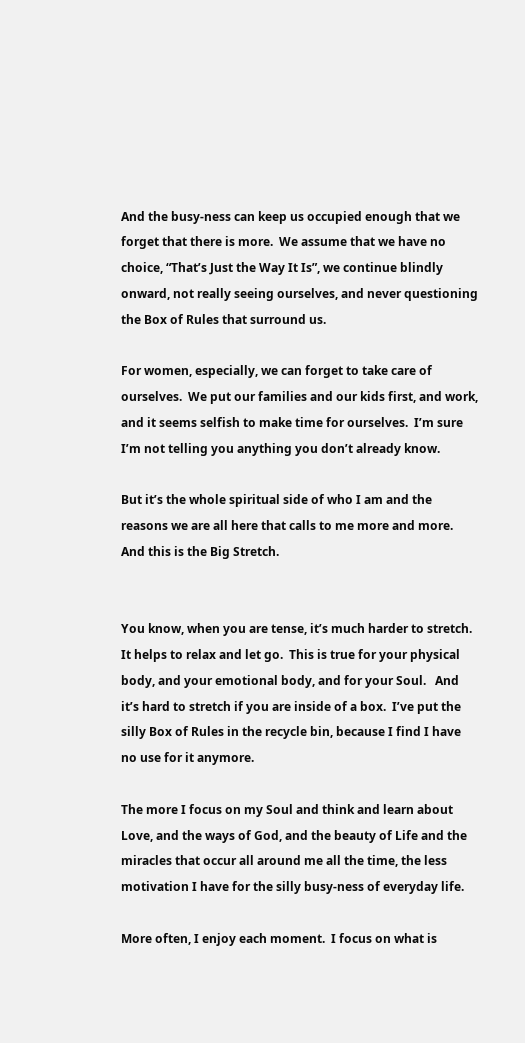And the busy-ness can keep us occupied enough that we forget that there is more.  We assume that we have no choice, “That’s Just the Way It Is”, we continue blindly onward, not really seeing ourselves, and never questioning the Box of Rules that surround us.

For women, especially, we can forget to take care of ourselves.  We put our families and our kids first, and work, and it seems selfish to make time for ourselves.  I’m sure I’m not telling you anything you don’t already know.

But it’s the whole spiritual side of who I am and the reasons we are all here that calls to me more and more.  And this is the Big Stretch.


You know, when you are tense, it’s much harder to stretch.  It helps to relax and let go.  This is true for your physical body, and your emotional body, and for your Soul.   And it’s hard to stretch if you are inside of a box.  I’ve put the silly Box of Rules in the recycle bin, because I find I have no use for it anymore.

The more I focus on my Soul and think and learn about Love, and the ways of God, and the beauty of Life and the miracles that occur all around me all the time, the less motivation I have for the silly busy-ness of everyday life.

More often, I enjoy each moment.  I focus on what is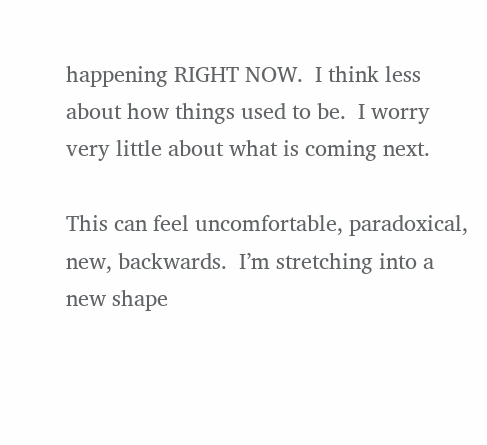happening RIGHT NOW.  I think less about how things used to be.  I worry very little about what is coming next.

This can feel uncomfortable, paradoxical, new, backwards.  I’m stretching into a new shape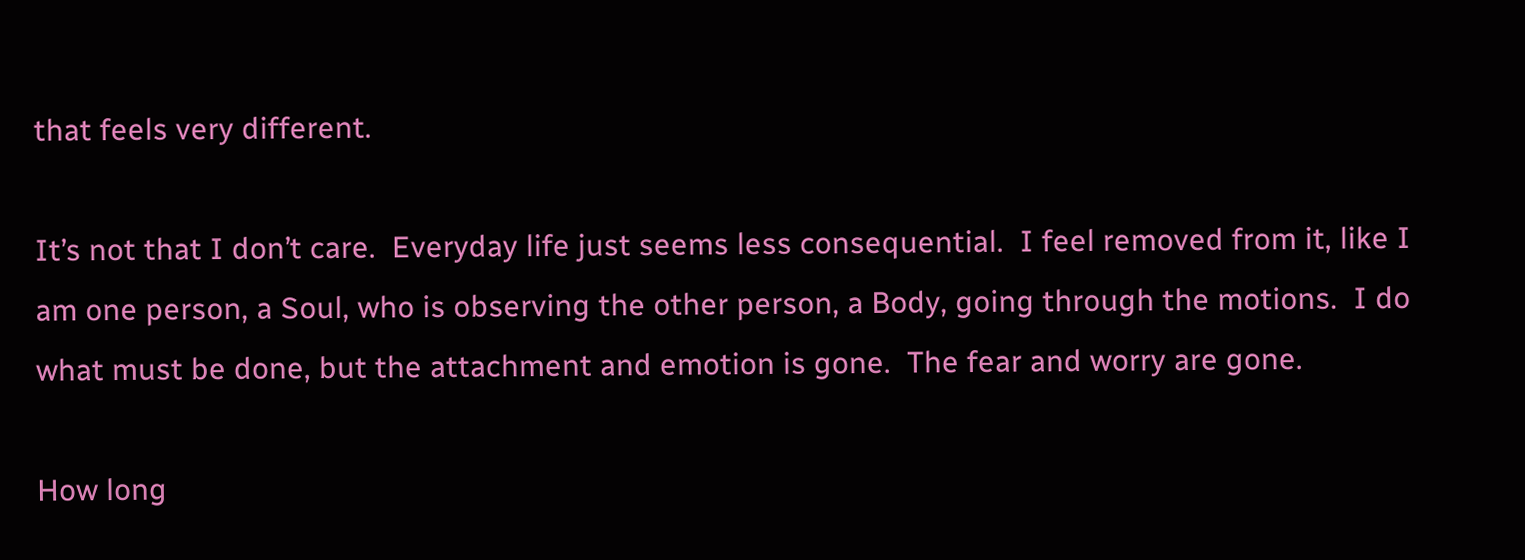that feels very different.

It’s not that I don’t care.  Everyday life just seems less consequential.  I feel removed from it, like I am one person, a Soul, who is observing the other person, a Body, going through the motions.  I do what must be done, but the attachment and emotion is gone.  The fear and worry are gone.

How long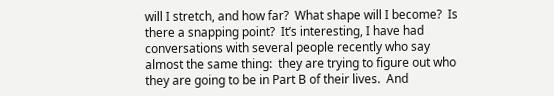will I stretch, and how far?  What shape will I become?  Is there a snapping point?  It’s interesting, I have had conversations with several people recently who say almost the same thing:  they are trying to figure out who they are going to be in Part B of their lives.  And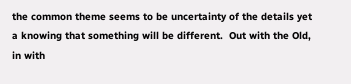the common theme seems to be uncertainty of the details yet a knowing that something will be different.  Out with the Old, in with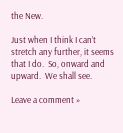the New.

Just when I think I can’t stretch any further, it seems that I do.  So, onward and upward.  We shall see.

Leave a comment »